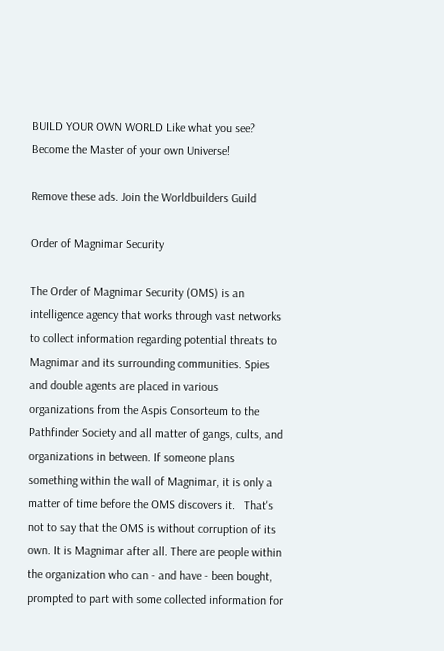BUILD YOUR OWN WORLD Like what you see? Become the Master of your own Universe!

Remove these ads. Join the Worldbuilders Guild

Order of Magnimar Security

The Order of Magnimar Security (OMS) is an intelligence agency that works through vast networks to collect information regarding potential threats to Magnimar and its surrounding communities. Spies and double agents are placed in various organizations from the Aspis Consorteum to the Pathfinder Society and all matter of gangs, cults, and organizations in between. If someone plans something within the wall of Magnimar, it is only a matter of time before the OMS discovers it.   That's not to say that the OMS is without corruption of its own. It is Magnimar after all. There are people within the organization who can - and have - been bought, prompted to part with some collected information for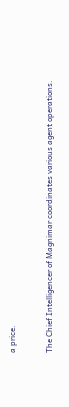a price.


The Chief Intelligencer of Magnimar coordinates various agent operations.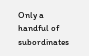Only a handful of subordinates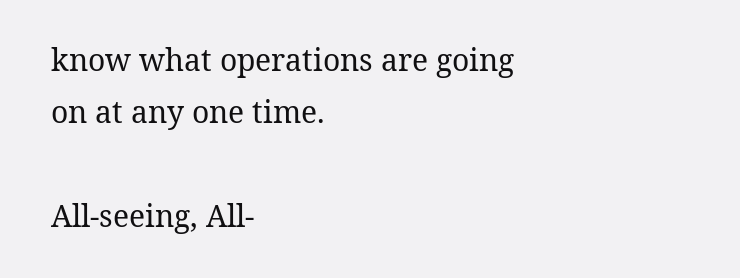know what operations are going on at any one time.

All-seeing, All-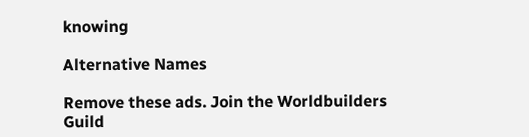knowing

Alternative Names

Remove these ads. Join the Worldbuilders Guild